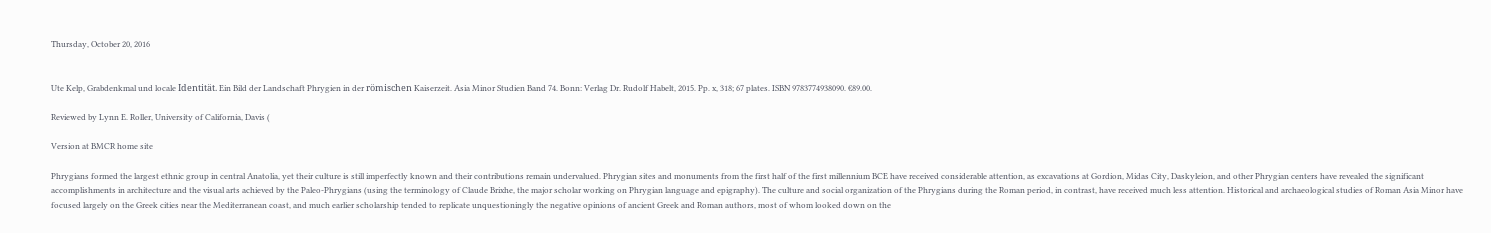Thursday, October 20, 2016


Ute Kelp, Grabdenkmal und locale Identität. Ein Bild der Landschaft Phrygien in der römischen Kaiserzeit. Asia Minor Studien Band 74. Bonn: Verlag Dr. Rudolf Habelt, 2015. Pp. x, 318; 67 plates. ISBN 9783774938090. €89.00.

Reviewed by Lynn E. Roller, University of California, Davis (

Version at BMCR home site

Phrygians formed the largest ethnic group in central Anatolia, yet their culture is still imperfectly known and their contributions remain undervalued. Phrygian sites and monuments from the first half of the first millennium BCE have received considerable attention, as excavations at Gordion, Midas City, Daskyleion, and other Phrygian centers have revealed the significant accomplishments in architecture and the visual arts achieved by the Paleo-Phrygians (using the terminology of Claude Brixhe, the major scholar working on Phrygian language and epigraphy). The culture and social organization of the Phrygians during the Roman period, in contrast, have received much less attention. Historical and archaeological studies of Roman Asia Minor have focused largely on the Greek cities near the Mediterranean coast, and much earlier scholarship tended to replicate unquestioningly the negative opinions of ancient Greek and Roman authors, most of whom looked down on the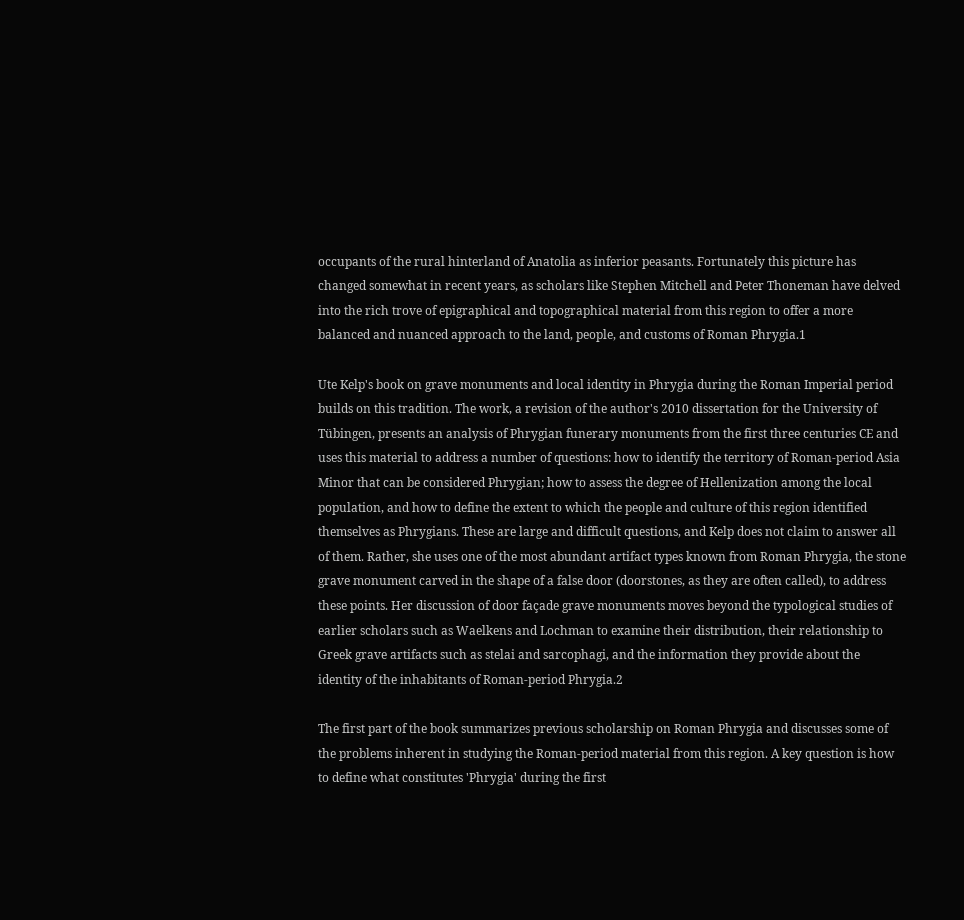occupants of the rural hinterland of Anatolia as inferior peasants. Fortunately this picture has changed somewhat in recent years, as scholars like Stephen Mitchell and Peter Thoneman have delved into the rich trove of epigraphical and topographical material from this region to offer a more balanced and nuanced approach to the land, people, and customs of Roman Phrygia.1

Ute Kelp's book on grave monuments and local identity in Phrygia during the Roman Imperial period builds on this tradition. The work, a revision of the author's 2010 dissertation for the University of Tübingen, presents an analysis of Phrygian funerary monuments from the first three centuries CE and uses this material to address a number of questions: how to identify the territory of Roman-period Asia Minor that can be considered Phrygian; how to assess the degree of Hellenization among the local population, and how to define the extent to which the people and culture of this region identified themselves as Phrygians. These are large and difficult questions, and Kelp does not claim to answer all of them. Rather, she uses one of the most abundant artifact types known from Roman Phrygia, the stone grave monument carved in the shape of a false door (doorstones, as they are often called), to address these points. Her discussion of door façade grave monuments moves beyond the typological studies of earlier scholars such as Waelkens and Lochman to examine their distribution, their relationship to Greek grave artifacts such as stelai and sarcophagi, and the information they provide about the identity of the inhabitants of Roman-period Phrygia.2

The first part of the book summarizes previous scholarship on Roman Phrygia and discusses some of the problems inherent in studying the Roman-period material from this region. A key question is how to define what constitutes 'Phrygia' during the first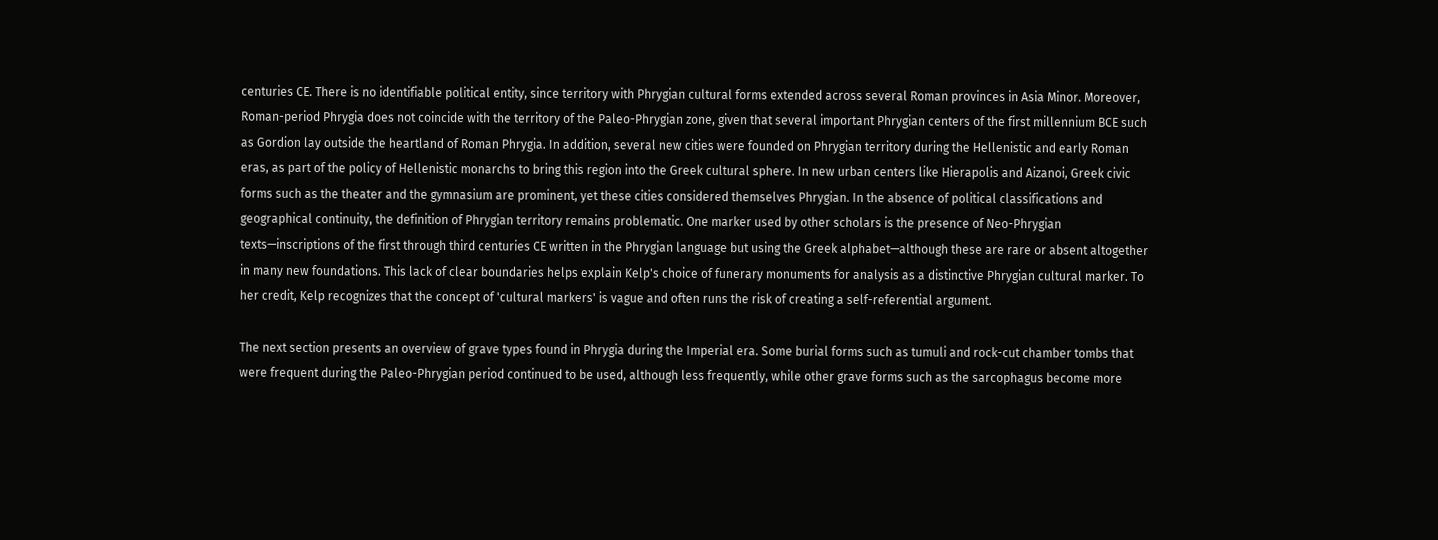centuries CE. There is no identifiable political entity, since territory with Phrygian cultural forms extended across several Roman provinces in Asia Minor. Moreover, Roman-period Phrygia does not coincide with the territory of the Paleo-Phrygian zone, given that several important Phrygian centers of the first millennium BCE such as Gordion lay outside the heartland of Roman Phrygia. In addition, several new cities were founded on Phrygian territory during the Hellenistic and early Roman eras, as part of the policy of Hellenistic monarchs to bring this region into the Greek cultural sphere. In new urban centers like Hierapolis and Aizanoi, Greek civic forms such as the theater and the gymnasium are prominent, yet these cities considered themselves Phrygian. In the absence of political classifications and geographical continuity, the definition of Phrygian territory remains problematic. One marker used by other scholars is the presence of Neo-Phrygian texts—inscriptions of the first through third centuries CE written in the Phrygian language but using the Greek alphabet—although these are rare or absent altogether in many new foundations. This lack of clear boundaries helps explain Kelp's choice of funerary monuments for analysis as a distinctive Phrygian cultural marker. To her credit, Kelp recognizes that the concept of 'cultural markers' is vague and often runs the risk of creating a self-referential argument.

The next section presents an overview of grave types found in Phrygia during the Imperial era. Some burial forms such as tumuli and rock-cut chamber tombs that were frequent during the Paleo-Phrygian period continued to be used, although less frequently, while other grave forms such as the sarcophagus become more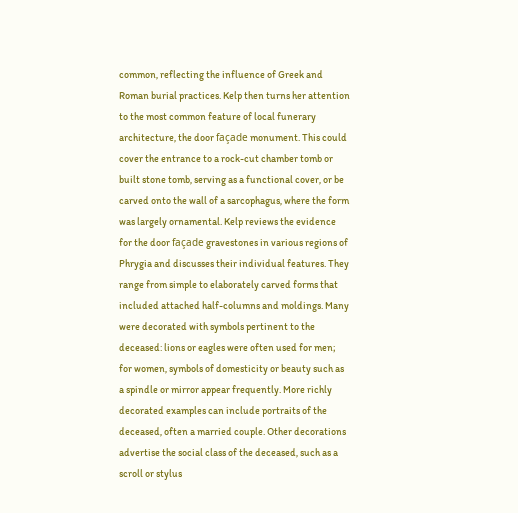common, reflecting the influence of Greek and Roman burial practices. Kelp then turns her attention to the most common feature of local funerary architecture, the door façade monument. This could cover the entrance to a rock-cut chamber tomb or built stone tomb, serving as a functional cover, or be carved onto the wall of a sarcophagus, where the form was largely ornamental. Kelp reviews the evidence for the door façade gravestones in various regions of Phrygia and discusses their individual features. They range from simple to elaborately carved forms that included attached half-columns and moldings. Many were decorated with symbols pertinent to the deceased: lions or eagles were often used for men; for women, symbols of domesticity or beauty such as a spindle or mirror appear frequently. More richly decorated examples can include portraits of the deceased, often a married couple. Other decorations advertise the social class of the deceased, such as a scroll or stylus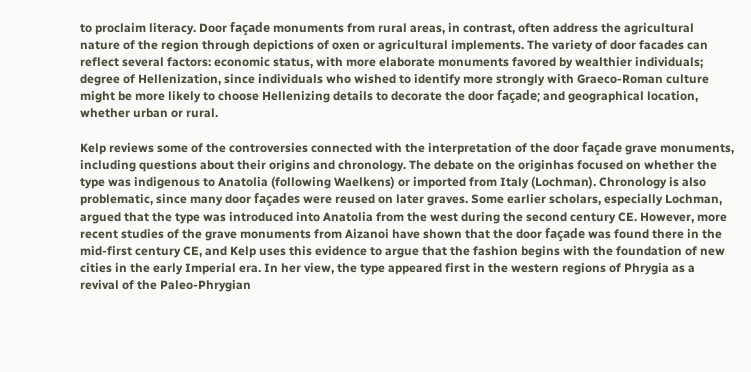to proclaim literacy. Door façade monuments from rural areas, in contrast, often address the agricultural nature of the region through depictions of oxen or agricultural implements. The variety of door facades can reflect several factors: economic status, with more elaborate monuments favored by wealthier individuals; degree of Hellenization, since individuals who wished to identify more strongly with Graeco-Roman culture might be more likely to choose Hellenizing details to decorate the door façade; and geographical location, whether urban or rural.

Kelp reviews some of the controversies connected with the interpretation of the door façade grave monuments, including questions about their origins and chronology. The debate on the originhas focused on whether the type was indigenous to Anatolia (following Waelkens) or imported from Italy (Lochman). Chronology is also problematic, since many door façades were reused on later graves. Some earlier scholars, especially Lochman, argued that the type was introduced into Anatolia from the west during the second century CE. However, more recent studies of the grave monuments from Aizanoi have shown that the door façade was found there in the mid-first century CE, and Kelp uses this evidence to argue that the fashion begins with the foundation of new cities in the early Imperial era. In her view, the type appeared first in the western regions of Phrygia as a revival of the Paleo-Phrygian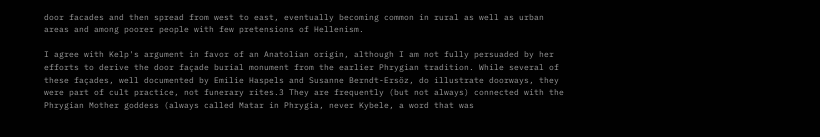door facades and then spread from west to east, eventually becoming common in rural as well as urban areas and among poorer people with few pretensions of Hellenism.

I agree with Kelp's argument in favor of an Anatolian origin, although I am not fully persuaded by her efforts to derive the door façade burial monument from the earlier Phrygian tradition. While several of these façades, well documented by Emilie Haspels and Susanne Berndt-Ersöz, do illustrate doorways, they were part of cult practice, not funerary rites.3 They are frequently (but not always) connected with the Phrygian Mother goddess (always called Matar in Phrygia, never Kybele, a word that was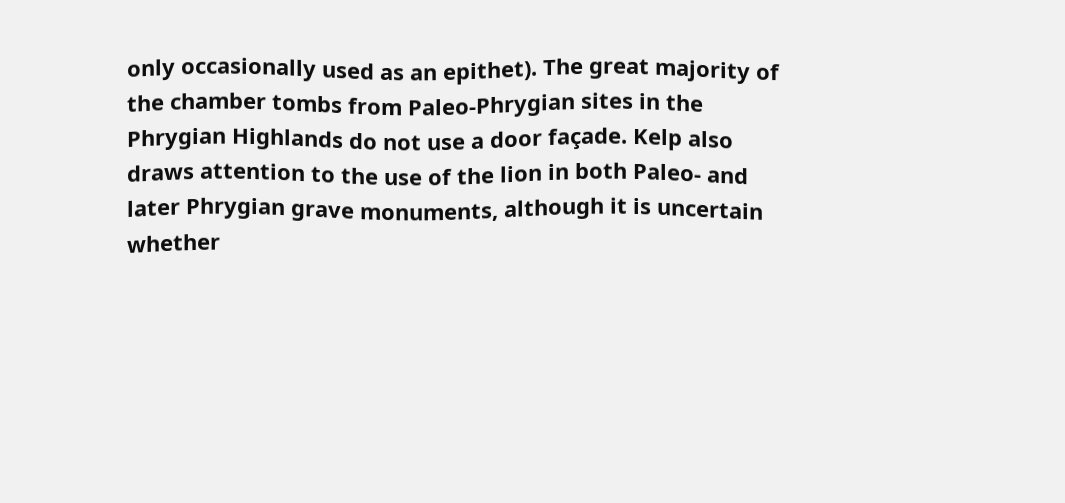only occasionally used as an epithet). The great majority of the chamber tombs from Paleo-Phrygian sites in the Phrygian Highlands do not use a door façade. Kelp also draws attention to the use of the lion in both Paleo- and later Phrygian grave monuments, although it is uncertain whether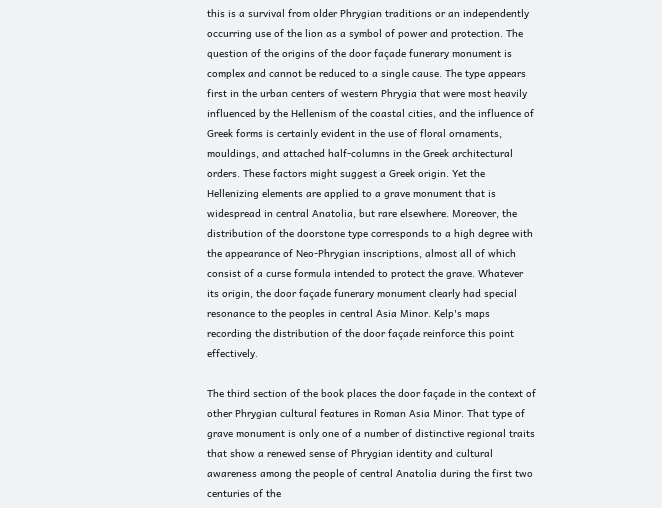this is a survival from older Phrygian traditions or an independently occurring use of the lion as a symbol of power and protection. The question of the origins of the door façade funerary monument is complex and cannot be reduced to a single cause. The type appears first in the urban centers of western Phrygia that were most heavily influenced by the Hellenism of the coastal cities, and the influence of Greek forms is certainly evident in the use of floral ornaments, mouldings, and attached half-columns in the Greek architectural orders. These factors might suggest a Greek origin. Yet the Hellenizing elements are applied to a grave monument that is widespread in central Anatolia, but rare elsewhere. Moreover, the distribution of the doorstone type corresponds to a high degree with the appearance of Neo-Phrygian inscriptions, almost all of which consist of a curse formula intended to protect the grave. Whatever its origin, the door façade funerary monument clearly had special resonance to the peoples in central Asia Minor. Kelp's maps recording the distribution of the door façade reinforce this point effectively.

The third section of the book places the door façade in the context of other Phrygian cultural features in Roman Asia Minor. That type of grave monument is only one of a number of distinctive regional traits that show a renewed sense of Phrygian identity and cultural awareness among the people of central Anatolia during the first two centuries of the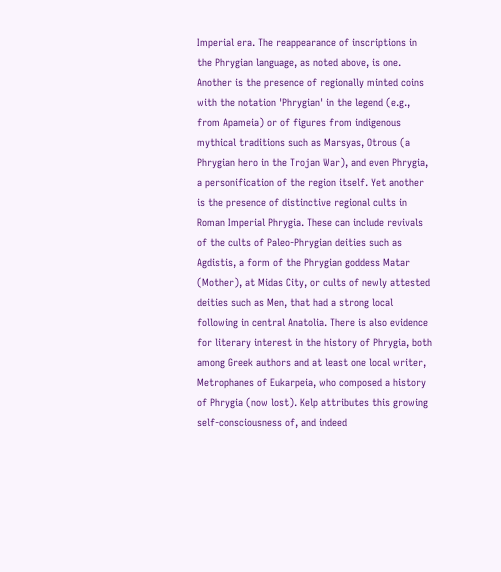Imperial era. The reappearance of inscriptions in the Phrygian language, as noted above, is one. Another is the presence of regionally minted coins with the notation 'Phrygian' in the legend (e.g., from Apameia) or of figures from indigenous mythical traditions such as Marsyas, Otrous (a Phrygian hero in the Trojan War), and even Phrygia, a personification of the region itself. Yet another is the presence of distinctive regional cults in Roman Imperial Phrygia. These can include revivals of the cults of Paleo-Phrygian deities such as Agdistis, a form of the Phrygian goddess Matar (Mother), at Midas City, or cults of newly attested deities such as Men, that had a strong local following in central Anatolia. There is also evidence for literary interest in the history of Phrygia, both among Greek authors and at least one local writer, Metrophanes of Eukarpeia, who composed a history of Phrygia (now lost). Kelp attributes this growing self-consciousness of, and indeed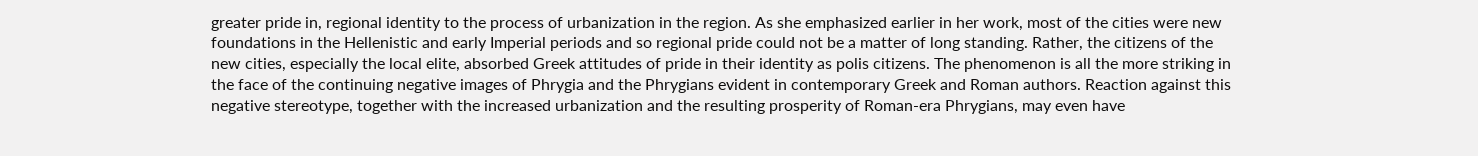greater pride in, regional identity to the process of urbanization in the region. As she emphasized earlier in her work, most of the cities were new foundations in the Hellenistic and early Imperial periods and so regional pride could not be a matter of long standing. Rather, the citizens of the new cities, especially the local elite, absorbed Greek attitudes of pride in their identity as polis citizens. The phenomenon is all the more striking in the face of the continuing negative images of Phrygia and the Phrygians evident in contemporary Greek and Roman authors. Reaction against this negative stereotype, together with the increased urbanization and the resulting prosperity of Roman-era Phrygians, may even have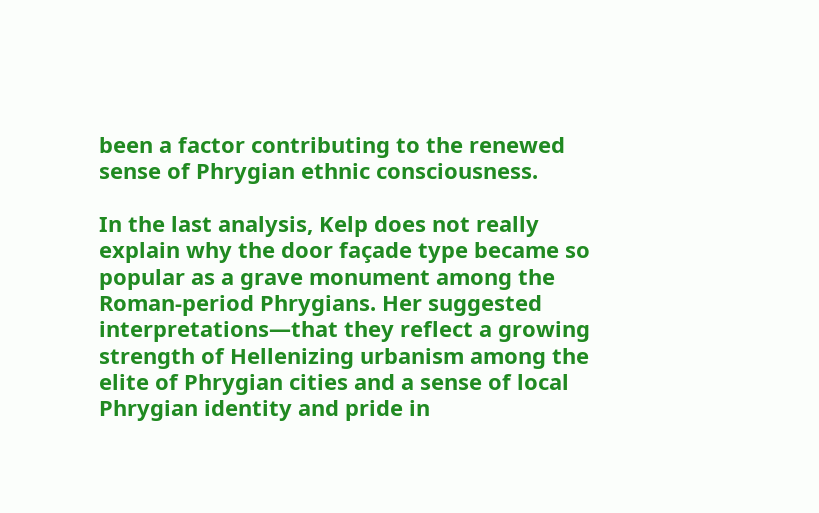been a factor contributing to the renewed sense of Phrygian ethnic consciousness.

In the last analysis, Kelp does not really explain why the door façade type became so popular as a grave monument among the Roman-period Phrygians. Her suggested interpretations—that they reflect a growing strength of Hellenizing urbanism among the elite of Phrygian cities and a sense of local Phrygian identity and pride in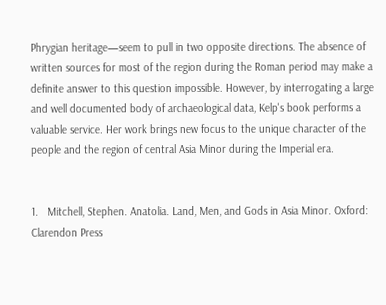Phrygian heritage—seem to pull in two opposite directions. The absence of written sources for most of the region during the Roman period may make a definite answer to this question impossible. However, by interrogating a large and well documented body of archaeological data, Kelp's book performs a valuable service. Her work brings new focus to the unique character of the people and the region of central Asia Minor during the Imperial era.


1.   Mitchell, Stephen. Anatolia. Land, Men, and Gods in Asia Minor. Oxford: Clarendon Press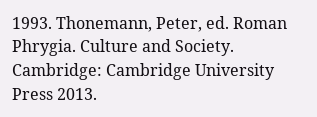1993. Thonemann, Peter, ed. Roman Phrygia. Culture and Society. Cambridge: Cambridge University Press 2013.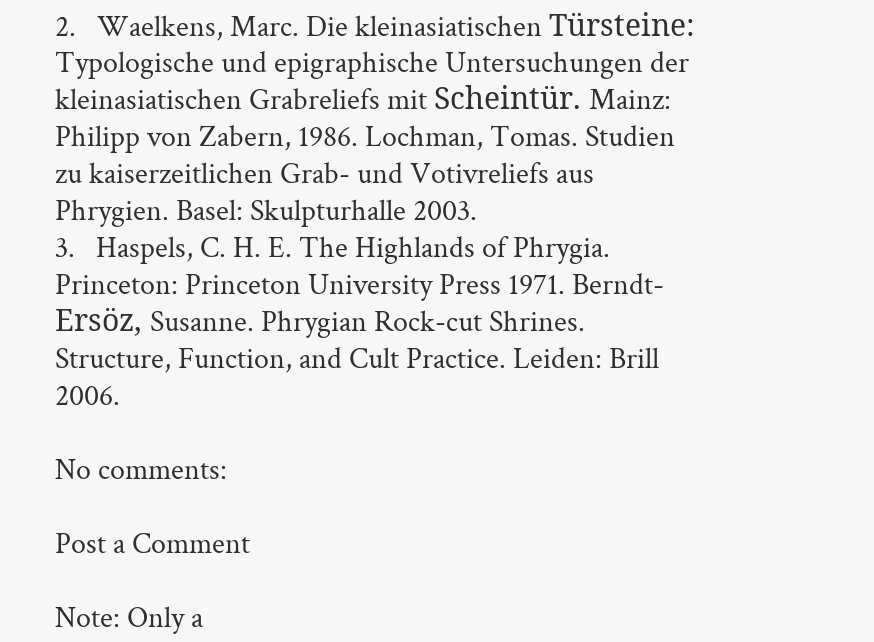2.   Waelkens, Marc. Die kleinasiatischen Türsteine: Typologische und epigraphische Untersuchungen der kleinasiatischen Grabreliefs mit Scheintür. Mainz: Philipp von Zabern, 1986. Lochman, Tomas. Studien zu kaiserzeitlichen Grab- und Votivreliefs aus Phrygien. Basel: Skulpturhalle 2003.
3.   Haspels, C. H. E. The Highlands of Phrygia. Princeton: Princeton University Press 1971. Berndt-Ersöz, Susanne. Phrygian Rock-cut Shrines. Structure, Function, and Cult Practice. Leiden: Brill 2006.

No comments:

Post a Comment

Note: Only a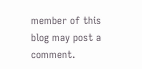member of this blog may post a comment.